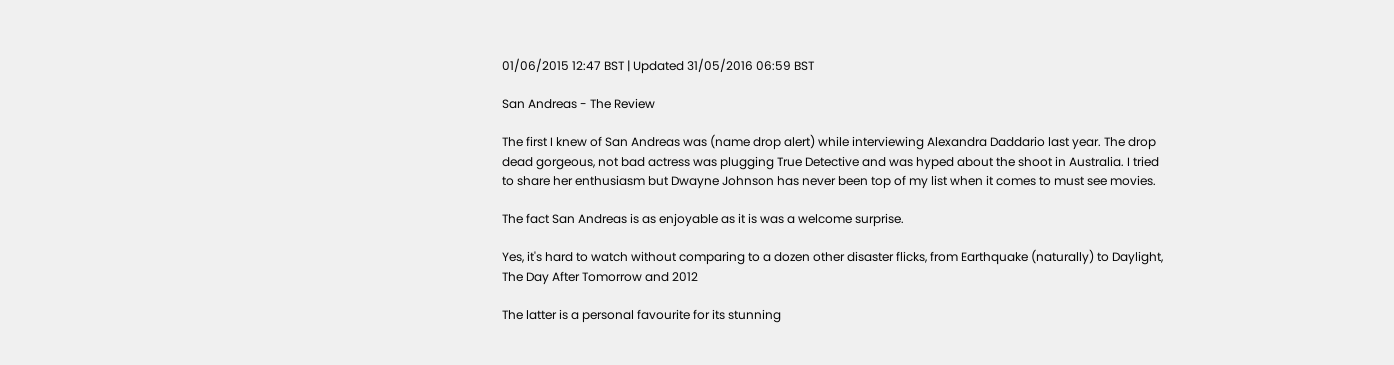01/06/2015 12:47 BST | Updated 31/05/2016 06:59 BST

San Andreas - The Review

The first I knew of San Andreas was (name drop alert) while interviewing Alexandra Daddario last year. The drop dead gorgeous, not bad actress was plugging True Detective and was hyped about the shoot in Australia. I tried to share her enthusiasm but Dwayne Johnson has never been top of my list when it comes to must see movies.

The fact San Andreas is as enjoyable as it is was a welcome surprise.

Yes, it's hard to watch without comparing to a dozen other disaster flicks, from Earthquake (naturally) to Daylight, The Day After Tomorrow and 2012

The latter is a personal favourite for its stunning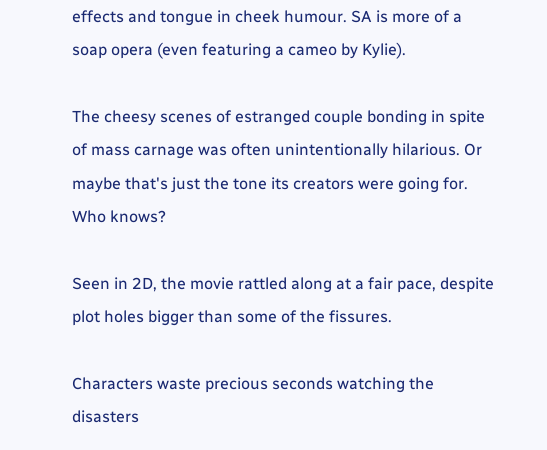effects and tongue in cheek humour. SA is more of a soap opera (even featuring a cameo by Kylie).

The cheesy scenes of estranged couple bonding in spite of mass carnage was often unintentionally hilarious. Or maybe that's just the tone its creators were going for. Who knows?

Seen in 2D, the movie rattled along at a fair pace, despite plot holes bigger than some of the fissures.

Characters waste precious seconds watching the disasters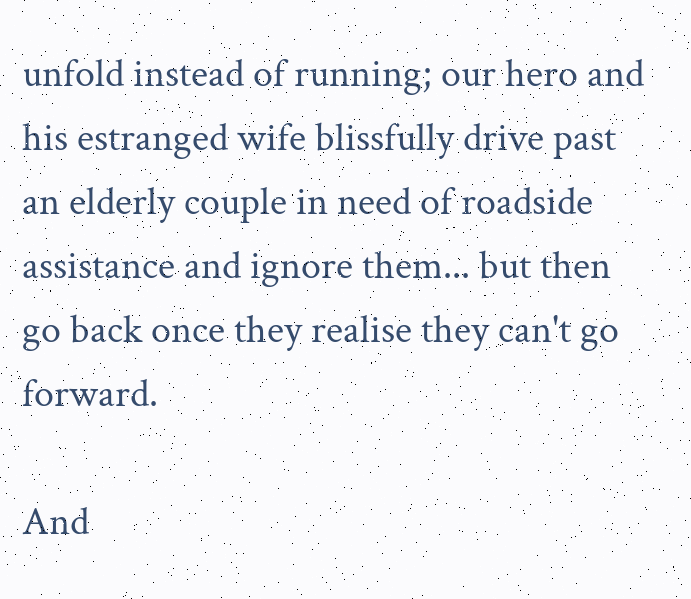unfold instead of running; our hero and his estranged wife blissfully drive past an elderly couple in need of roadside assistance and ignore them... but then go back once they realise they can't go forward.

And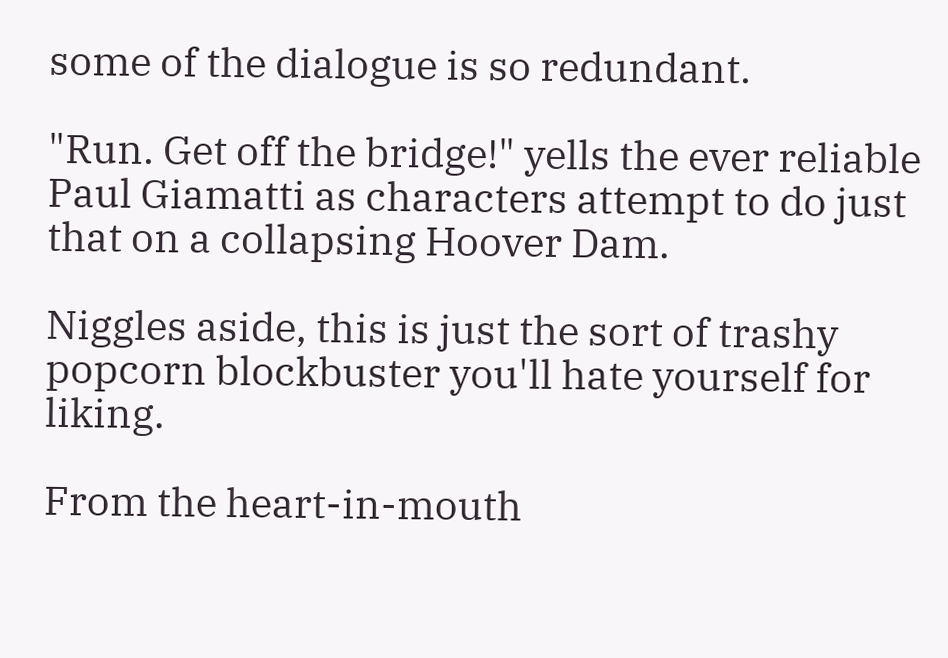some of the dialogue is so redundant.

"Run. Get off the bridge!" yells the ever reliable Paul Giamatti as characters attempt to do just that on a collapsing Hoover Dam.

Niggles aside, this is just the sort of trashy popcorn blockbuster you'll hate yourself for liking.

From the heart-in-mouth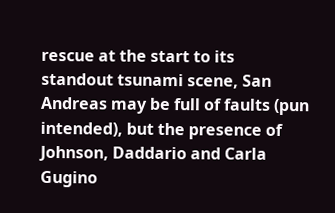rescue at the start to its standout tsunami scene, San Andreas may be full of faults (pun intended), but the presence of Johnson, Daddario and Carla Gugino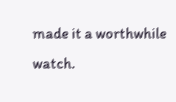made it a worthwhile watch.